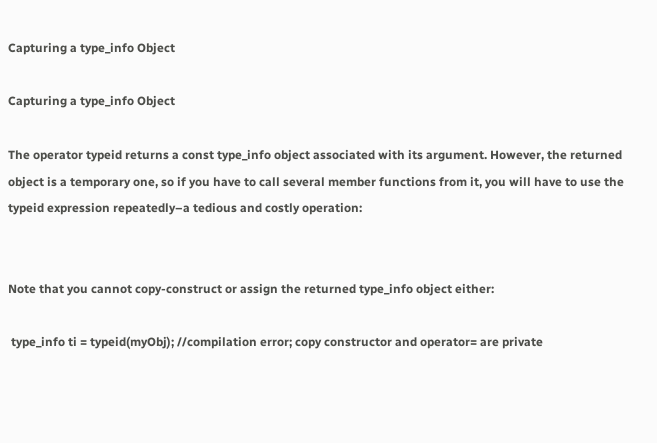Capturing a type_info Object

Capturing a type_info Object

The operator typeid returns a const type_info object associated with its argument. However, the returned object is a temporary one, so if you have to call several member functions from it, you will have to use the typeid expression repeatedly–a tedious and costly operation:


Note that you cannot copy-construct or assign the returned type_info object either:

 type_info ti = typeid(myObj); //compilation error; copy constructor and operator= are private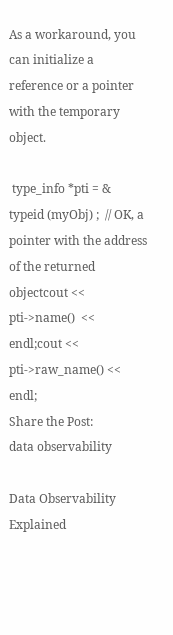As a workaround, you can initialize a reference or a pointer with the temporary object.

 type_info *pti = & typeid (myObj) ;  // OK, a pointer with the address of the returned objectcout << pti->name()  << endl;cout << pti->raw_name() << endl;
Share the Post:
data observability

Data Observability Explained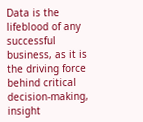Data is the lifeblood of any successful business, as it is the driving force behind critical decision-making, insight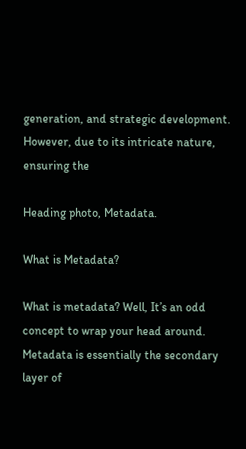generation, and strategic development. However, due to its intricate nature, ensuring the

Heading photo, Metadata.

What is Metadata?

What is metadata? Well, It’s an odd concept to wrap your head around. Metadata is essentially the secondary layer of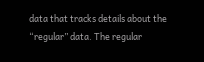data that tracks details about the “regular” data. The regular